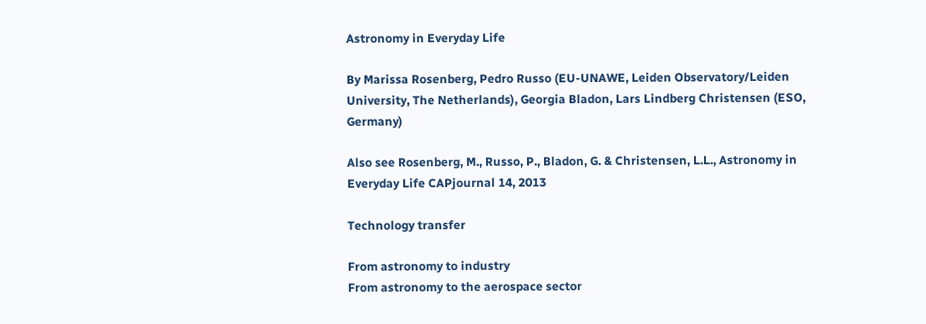Astronomy in Everyday Life

By Marissa Rosenberg, Pedro Russo (EU-UNAWE, Leiden Observatory/Leiden University, The Netherlands), Georgia Bladon, Lars Lindberg Christensen (ESO, Germany)

Also see Rosenberg, M., Russo, P., Bladon, G. & Christensen, L.L., Astronomy in Everyday Life CAPjournal 14, 2013

Technology transfer

From astronomy to industry
From astronomy to the aerospace sector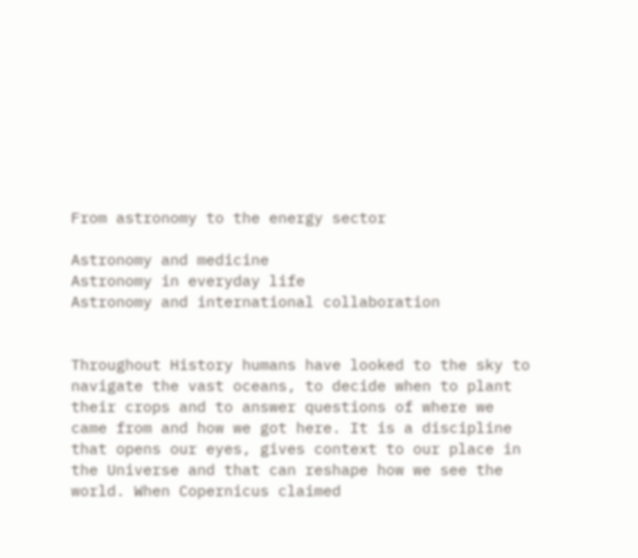From astronomy to the energy sector

Astronomy and medicine
Astronomy in everyday life
Astronomy and international collaboration


Throughout History humans have looked to the sky to navigate the vast oceans, to decide when to plant their crops and to answer questions of where we came from and how we got here. It is a discipline that opens our eyes, gives context to our place in the Universe and that can reshape how we see the world. When Copernicus claimed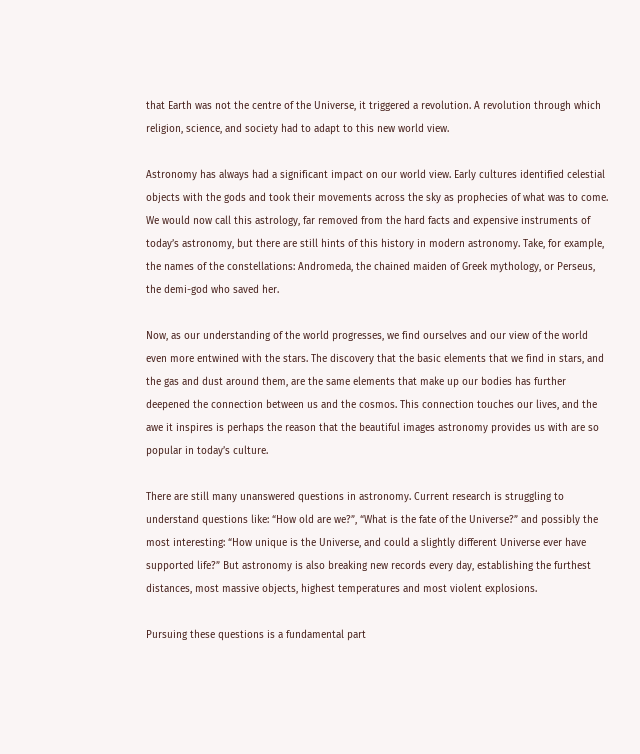that Earth was not the centre of the Universe, it triggered a revolution. A revolution through which religion, science, and society had to adapt to this new world view.

Astronomy has always had a significant impact on our world view. Early cultures identified celestial objects with the gods and took their movements across the sky as prophecies of what was to come. We would now call this astrology, far removed from the hard facts and expensive instruments of today’s astronomy, but there are still hints of this history in modern astronomy. Take, for example, the names of the constellations: Andromeda, the chained maiden of Greek mythology, or Perseus, the demi-god who saved her.

Now, as our understanding of the world progresses, we find ourselves and our view of the world even more entwined with the stars. The discovery that the basic elements that we find in stars, and the gas and dust around them, are the same elements that make up our bodies has further deepened the connection between us and the cosmos. This connection touches our lives, and the awe it inspires is perhaps the reason that the beautiful images astronomy provides us with are so popular in today’s culture.

There are still many unanswered questions in astronomy. Current research is struggling to understand questions like: “How old are we?”, “What is the fate of the Universe?” and possibly the most interesting: “How unique is the Universe, and could a slightly different Universe ever have supported life?” But astronomy is also breaking new records every day, establishing the furthest distances, most massive objects, highest temperatures and most violent explosions.

Pursuing these questions is a fundamental part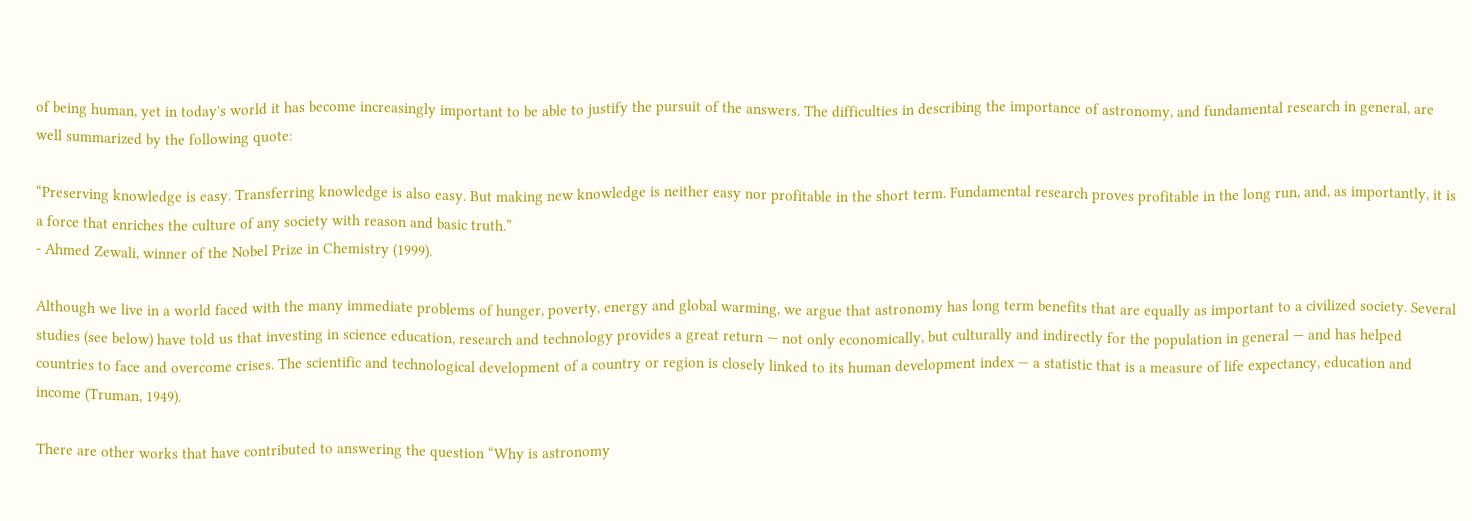of being human, yet in today's world it has become increasingly important to be able to justify the pursuit of the answers. The difficulties in describing the importance of astronomy, and fundamental research in general, are well summarized by the following quote:

“Preserving knowledge is easy. Transferring knowledge is also easy. But making new knowledge is neither easy nor profitable in the short term. Fundamental research proves profitable in the long run, and, as importantly, it is a force that enriches the culture of any society with reason and basic truth.”
- Ahmed Zewali, winner of the Nobel Prize in Chemistry (1999).

Although we live in a world faced with the many immediate problems of hunger, poverty, energy and global warming, we argue that astronomy has long term benefits that are equally as important to a civilized society. Several studies (see below) have told us that investing in science education, research and technology provides a great return — not only economically, but culturally and indirectly for the population in general — and has helped countries to face and overcome crises. The scientific and technological development of a country or region is closely linked to its human development index — a statistic that is a measure of life expectancy, education and income (Truman, 1949).

There are other works that have contributed to answering the question “Why is astronomy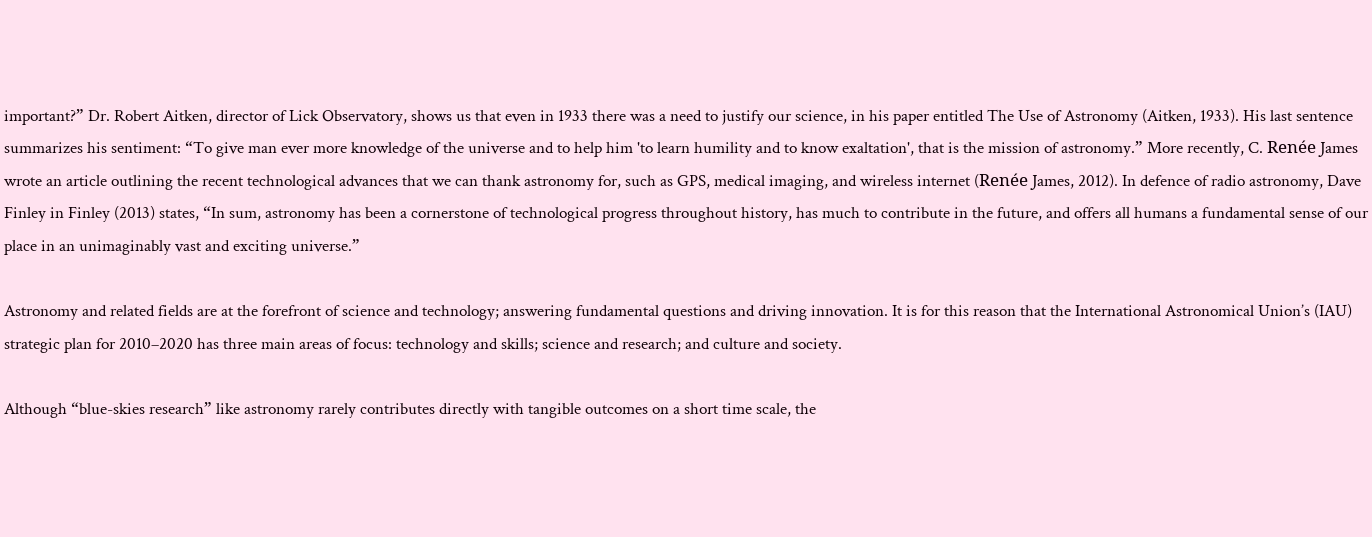important?” Dr. Robert Aitken, director of Lick Observatory, shows us that even in 1933 there was a need to justify our science, in his paper entitled The Use of Astronomy (Aitken, 1933). His last sentence summarizes his sentiment: “To give man ever more knowledge of the universe and to help him 'to learn humility and to know exaltation', that is the mission of astronomy.” More recently, C. Renée James wrote an article outlining the recent technological advances that we can thank astronomy for, such as GPS, medical imaging, and wireless internet (Renée James, 2012). In defence of radio astronomy, Dave Finley in Finley (2013) states, “In sum, astronomy has been a cornerstone of technological progress throughout history, has much to contribute in the future, and offers all humans a fundamental sense of our place in an unimaginably vast and exciting universe.”

Astronomy and related fields are at the forefront of science and technology; answering fundamental questions and driving innovation. It is for this reason that the International Astronomical Union’s (IAU) strategic plan for 2010–2020 has three main areas of focus: technology and skills; science and research; and culture and society.

Although “blue-skies research” like astronomy rarely contributes directly with tangible outcomes on a short time scale, the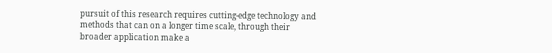pursuit of this research requires cutting-edge technology and methods that can on a longer time scale, through their broader application make a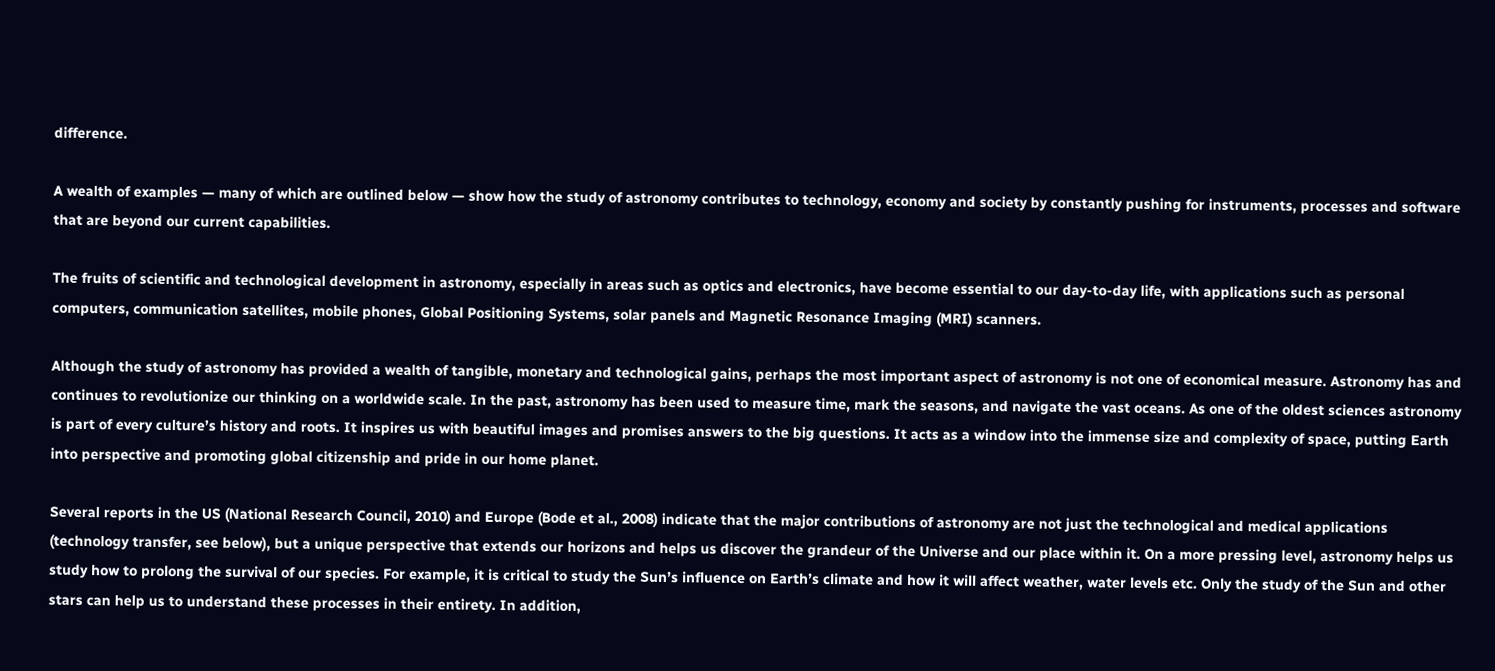difference.

A wealth of examples — many of which are outlined below — show how the study of astronomy contributes to technology, economy and society by constantly pushing for instruments, processes and software that are beyond our current capabilities.

The fruits of scientific and technological development in astronomy, especially in areas such as optics and electronics, have become essential to our day-to-day life, with applications such as personal computers, communication satellites, mobile phones, Global Positioning Systems, solar panels and Magnetic Resonance Imaging (MRI) scanners.

Although the study of astronomy has provided a wealth of tangible, monetary and technological gains, perhaps the most important aspect of astronomy is not one of economical measure. Astronomy has and continues to revolutionize our thinking on a worldwide scale. In the past, astronomy has been used to measure time, mark the seasons, and navigate the vast oceans. As one of the oldest sciences astronomy is part of every culture’s history and roots. It inspires us with beautiful images and promises answers to the big questions. It acts as a window into the immense size and complexity of space, putting Earth into perspective and promoting global citizenship and pride in our home planet.

Several reports in the US (National Research Council, 2010) and Europe (Bode et al., 2008) indicate that the major contributions of astronomy are not just the technological and medical applications (technology transfer, see below), but a unique perspective that extends our horizons and helps us discover the grandeur of the Universe and our place within it. On a more pressing level, astronomy helps us study how to prolong the survival of our species. For example, it is critical to study the Sun’s influence on Earth’s climate and how it will affect weather, water levels etc. Only the study of the Sun and other stars can help us to understand these processes in their entirety. In addition,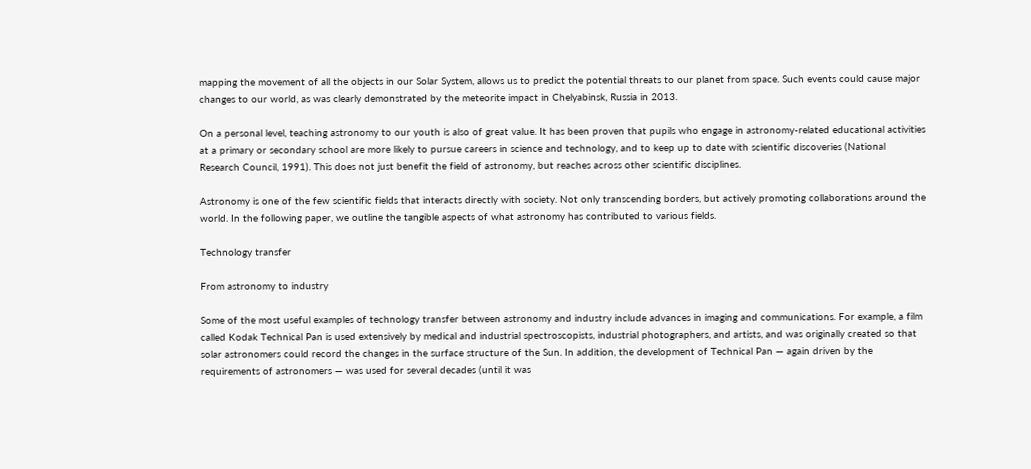mapping the movement of all the objects in our Solar System, allows us to predict the potential threats to our planet from space. Such events could cause major changes to our world, as was clearly demonstrated by the meteorite impact in Chelyabinsk, Russia in 2013.

On a personal level, teaching astronomy to our youth is also of great value. It has been proven that pupils who engage in astronomy-related educational activities at a primary or secondary school are more likely to pursue careers in science and technology, and to keep up to date with scientific discoveries (National Research Council, 1991). This does not just benefit the field of astronomy, but reaches across other scientific disciplines.

Astronomy is one of the few scientific fields that interacts directly with society. Not only transcending borders, but actively promoting collaborations around the world. In the following paper, we outline the tangible aspects of what astronomy has contributed to various fields.

Technology transfer

From astronomy to industry

Some of the most useful examples of technology transfer between astronomy and industry include advances in imaging and communications. For example, a film called Kodak Technical Pan is used extensively by medical and industrial spectroscopists, industrial photographers, and artists, and was originally created so that solar astronomers could record the changes in the surface structure of the Sun. In addition, the development of Technical Pan — again driven by the requirements of astronomers — was used for several decades (until it was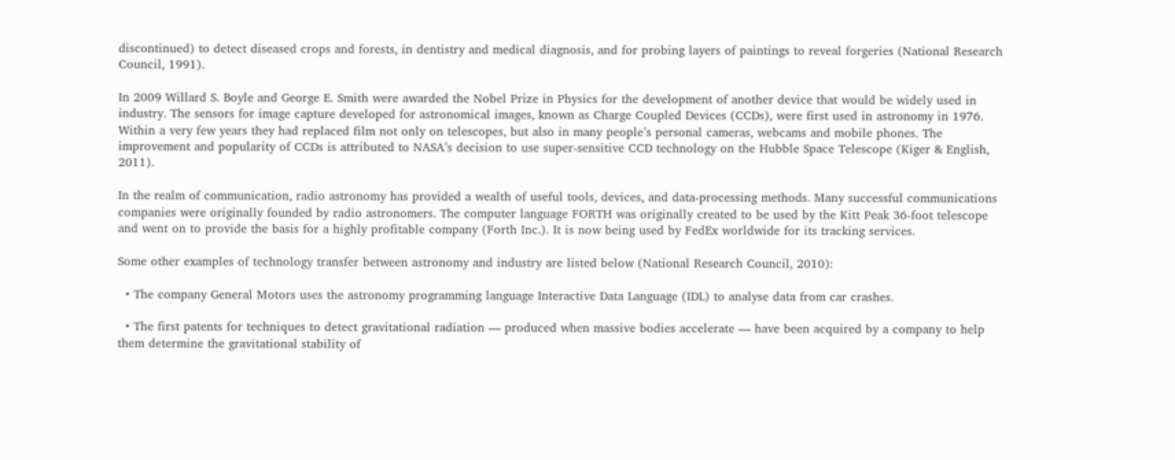discontinued) to detect diseased crops and forests, in dentistry and medical diagnosis, and for probing layers of paintings to reveal forgeries (National Research Council, 1991).

In 2009 Willard S. Boyle and George E. Smith were awarded the Nobel Prize in Physics for the development of another device that would be widely used in industry. The sensors for image capture developed for astronomical images, known as Charge Coupled Devices (CCDs), were first used in astronomy in 1976. Within a very few years they had replaced film not only on telescopes, but also in many people’s personal cameras, webcams and mobile phones. The improvement and popularity of CCDs is attributed to NASA’s decision to use super-sensitive CCD technology on the Hubble Space Telescope (Kiger & English, 2011).

In the realm of communication, radio astronomy has provided a wealth of useful tools, devices, and data-processing methods. Many successful communications companies were originally founded by radio astronomers. The computer language FORTH was originally created to be used by the Kitt Peak 36-foot telescope and went on to provide the basis for a highly profitable company (Forth Inc.). It is now being used by FedEx worldwide for its tracking services.

Some other examples of technology transfer between astronomy and industry are listed below (National Research Council, 2010):

  • The company General Motors uses the astronomy programming language Interactive Data Language (IDL) to analyse data from car crashes.

  • The first patents for techniques to detect gravitational radiation — produced when massive bodies accelerate — have been acquired by a company to help them determine the gravitational stability of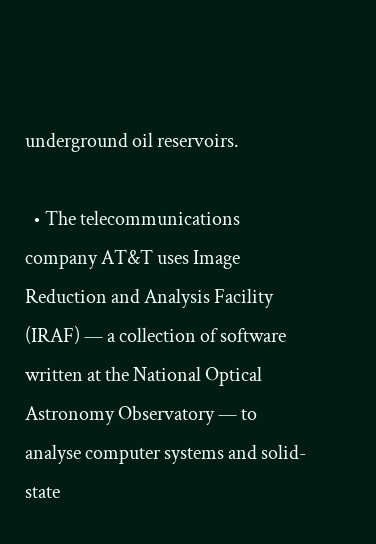underground oil reservoirs.

  • The telecommunications company AT&T uses Image Reduction and Analysis Facility (IRAF) — a collection of software written at the National Optical Astronomy Observatory — to analyse computer systems and solid-state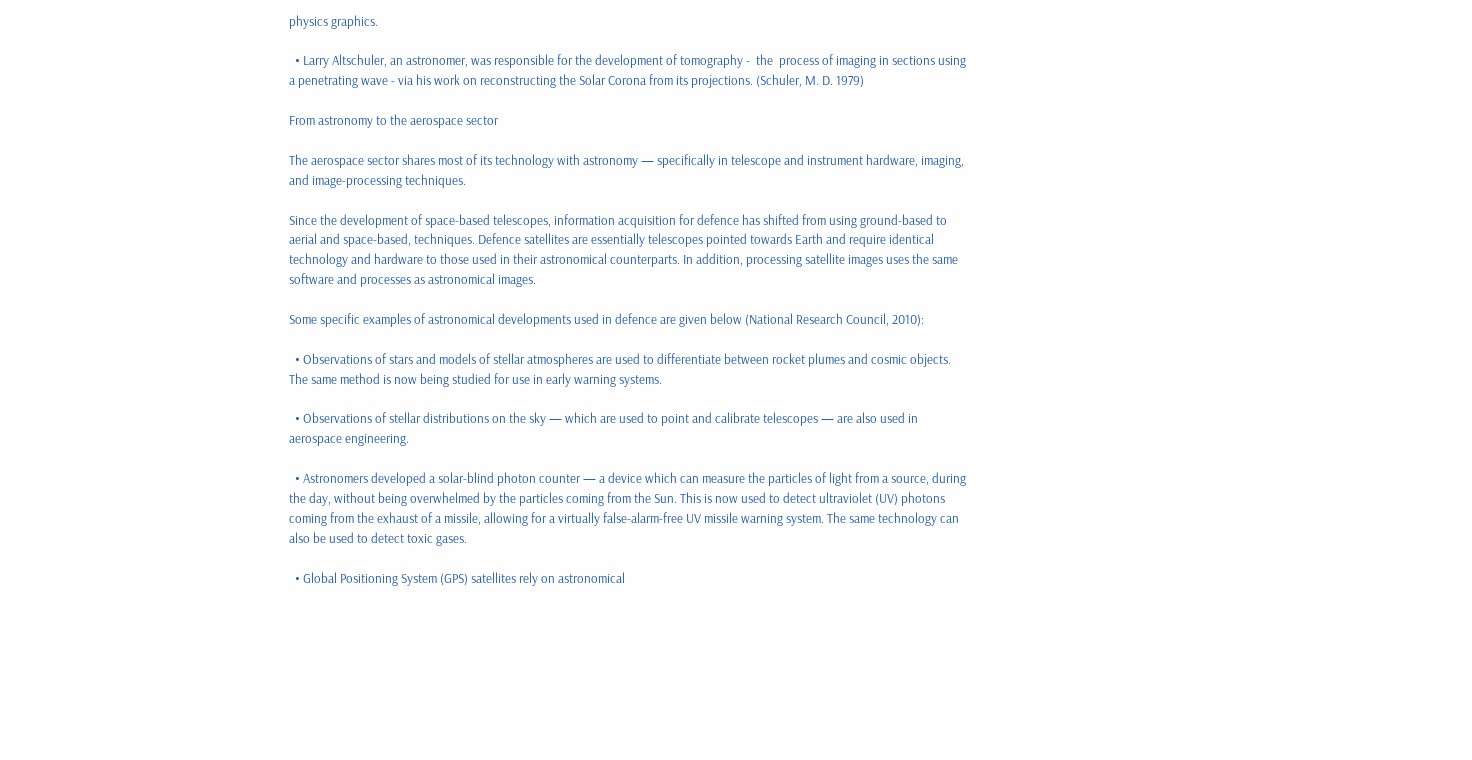physics graphics.

  • Larry Altschuler, an astronomer, was responsible for the development of tomography -  the  process of imaging in sections using a penetrating wave - via his work on reconstructing the Solar Corona from its projections. (Schuler, M. D. 1979)

From astronomy to the aerospace sector

The aerospace sector shares most of its technology with astronomy — specifically in telescope and instrument hardware, imaging, and image-processing techniques.

Since the development of space-based telescopes, information acquisition for defence has shifted from using ground-based to aerial and space-based, techniques. Defence satellites are essentially telescopes pointed towards Earth and require identical technology and hardware to those used in their astronomical counterparts. In addition, processing satellite images uses the same software and processes as astronomical images.

Some specific examples of astronomical developments used in defence are given below (National Research Council, 2010):

  • Observations of stars and models of stellar atmospheres are used to differentiate between rocket plumes and cosmic objects. The same method is now being studied for use in early warning systems.

  • Observations of stellar distributions on the sky — which are used to point and calibrate telescopes — are also used in aerospace engineering.

  • Astronomers developed a solar-blind photon counter — a device which can measure the particles of light from a source, during the day, without being overwhelmed by the particles coming from the Sun. This is now used to detect ultraviolet (UV) photons coming from the exhaust of a missile, allowing for a virtually false-alarm-free UV missile warning system. The same technology can also be used to detect toxic gases.

  • Global Positioning System (GPS) satellites rely on astronomical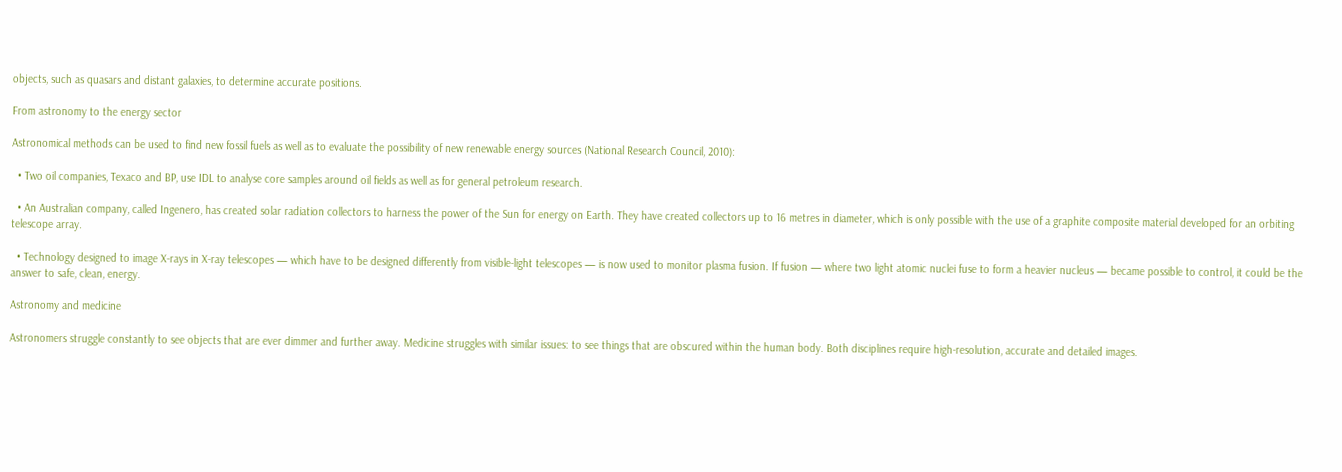objects, such as quasars and distant galaxies, to determine accurate positions.

From astronomy to the energy sector

Astronomical methods can be used to find new fossil fuels as well as to evaluate the possibility of new renewable energy sources (National Research Council, 2010):

  • Two oil companies, Texaco and BP, use IDL to analyse core samples around oil fields as well as for general petroleum research.

  • An Australian company, called Ingenero, has created solar radiation collectors to harness the power of the Sun for energy on Earth. They have created collectors up to 16 metres in diameter, which is only possible with the use of a graphite composite material developed for an orbiting telescope array.

  • Technology designed to image X-rays in X-ray telescopes — which have to be designed differently from visible-light telescopes — is now used to monitor plasma fusion. If fusion — where two light atomic nuclei fuse to form a heavier nucleus — became possible to control, it could be the answer to safe, clean, energy.

Astronomy and medicine

Astronomers struggle constantly to see objects that are ever dimmer and further away. Medicine struggles with similar issues: to see things that are obscured within the human body. Both disciplines require high-resolution, accurate and detailed images.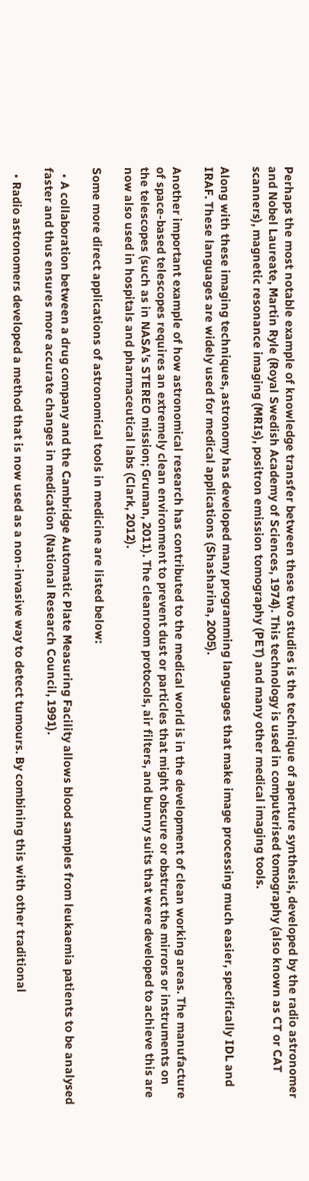Perhaps the most notable example of knowledge transfer between these two studies is the technique of aperture synthesis, developed by the radio astronomer and Nobel Laureate, Martin Ryle (Royal Swedish Academy of Sciences, 1974). This technology is used in computerised tomography (also known as CT or CAT scanners), magnetic resonance imaging (MRIs), positron emission tomography (PET) and many other medical imaging tools.

Along with these imaging techniques, astronomy has developed many programming languages that make image processing much easier, specifically IDL and IRAF. These languages are widely used for medical applications (Shasharina, 2005).

Another important example of how astronomical research has contributed to the medical world is in the development of clean working areas. The manufacture of space-based telescopes requires an extremely clean environment to prevent dust or particles that might obscure or obstruct the mirrors or instruments on the telescopes (such as in NASA’s STEREO mission; Gruman, 2011). The cleanroom protocols, air filters, and bunny suits that were developed to achieve this are now also used in hospitals and pharmaceutical labs (Clark, 2012).

Some more direct applications of astronomical tools in medicine are listed below:

  • A collaboration between a drug company and the Cambridge Automatic Plate Measuring Facility allows blood samples from leukaemia patients to be analysed faster and thus ensures more accurate changes in medication (National Research Council, 1991).

  • Radio astronomers developed a method that is now used as a non-invasive way to detect tumours. By combining this with other traditional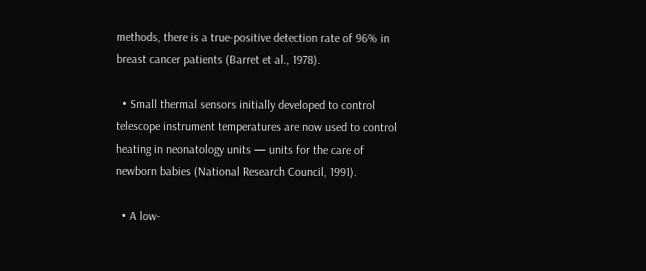methods, there is a true-positive detection rate of 96% in breast cancer patients (Barret et al., 1978).

  • Small thermal sensors initially developed to control telescope instrument temperatures are now used to control heating in neonatology units — units for the care of newborn babies (National Research Council, 1991).

  • A low-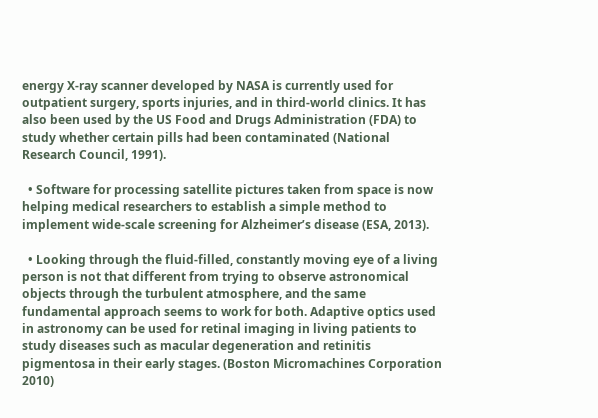energy X-ray scanner developed by NASA is currently used for outpatient surgery, sports injuries, and in third-world clinics. It has also been used by the US Food and Drugs Administration (FDA) to study whether certain pills had been contaminated (National Research Council, 1991).

  • Software for processing satellite pictures taken from space is now helping medical researchers to establish a simple method to implement wide-scale screening for Alzheimer’s disease (ESA, 2013).

  • Looking through the fluid-filled, constantly moving eye of a living person is not that different from trying to observe astronomical objects through the turbulent atmosphere, and the same fundamental approach seems to work for both. Adaptive optics used in astronomy can be used for retinal imaging in living patients to study diseases such as macular degeneration and retinitis pigmentosa in their early stages. (Boston Micromachines Corporation 2010)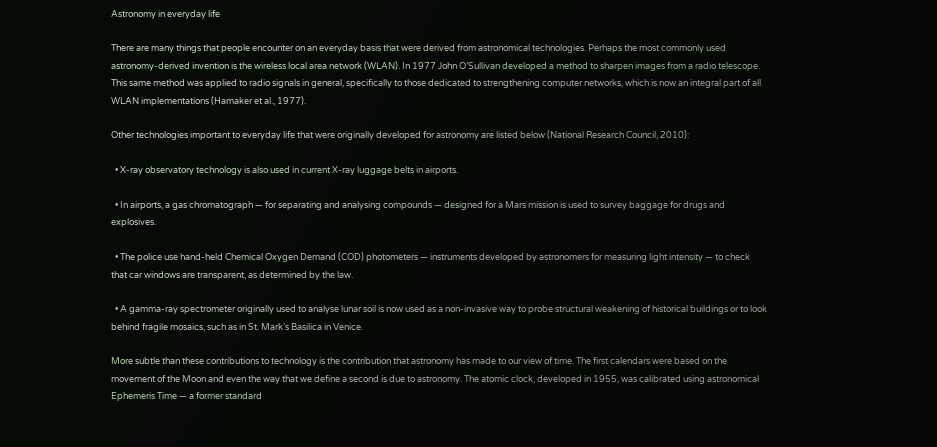Astronomy in everyday life

There are many things that people encounter on an everyday basis that were derived from astronomical technologies. Perhaps the most commonly used astronomy-derived invention is the wireless local area network (WLAN). In 1977 John O’Sullivan developed a method to sharpen images from a radio telescope. This same method was applied to radio signals in general, specifically to those dedicated to strengthening computer networks, which is now an integral part of all WLAN implementations (Hamaker et al., 1977).

Other technologies important to everyday life that were originally developed for astronomy are listed below (National Research Council, 2010):

  • X-ray observatory technology is also used in current X-ray luggage belts in airports.

  • In airports, a gas chromatograph — for separating and analysing compounds — designed for a Mars mission is used to survey baggage for drugs and explosives.

  • The police use hand-held Chemical Oxygen Demand (COD) photometers — instruments developed by astronomers for measuring light intensity — to check that car windows are transparent, as determined by the law.

  • A gamma-ray spectrometer originally used to analyse lunar soil is now used as a non-invasive way to probe structural weakening of historical buildings or to look behind fragile mosaics, such as in St. Mark’s Basilica in Venice.

More subtle than these contributions to technology is the contribution that astronomy has made to our view of time. The first calendars were based on the movement of the Moon and even the way that we define a second is due to astronomy. The atomic clock, developed in 1955, was calibrated using astronomical Ephemeris Time — a former standard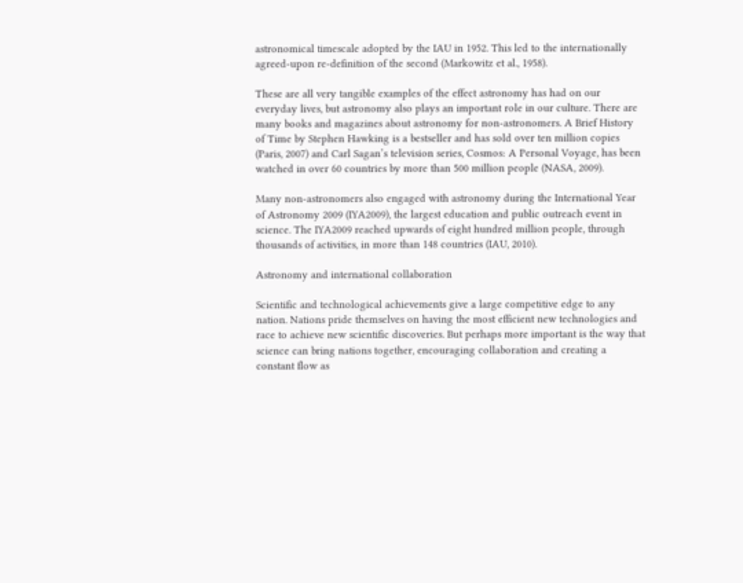astronomical timescale adopted by the IAU in 1952. This led to the internationally agreed-upon re-definition of the second (Markowitz et al., 1958).

These are all very tangible examples of the effect astronomy has had on our everyday lives, but astronomy also plays an important role in our culture. There are many books and magazines about astronomy for non-astronomers. A Brief History of Time by Stephen Hawking is a bestseller and has sold over ten million copies (Paris, 2007) and Carl Sagan’s television series, Cosmos: A Personal Voyage, has been watched in over 60 countries by more than 500 million people (NASA, 2009).

Many non-astronomers also engaged with astronomy during the International Year of Astronomy 2009 (IYA2009), the largest education and public outreach event in science. The IYA2009 reached upwards of eight hundred million people, through thousands of activities, in more than 148 countries (IAU, 2010).

Astronomy and international collaboration

Scientific and technological achievements give a large competitive edge to any nation. Nations pride themselves on having the most efficient new technologies and race to achieve new scientific discoveries. But perhaps more important is the way that science can bring nations together, encouraging collaboration and creating a constant flow as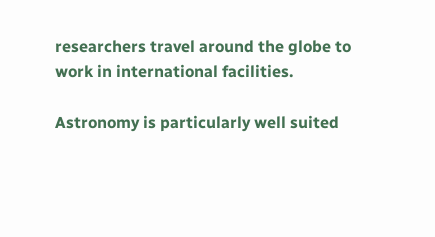researchers travel around the globe to work in international facilities.

Astronomy is particularly well suited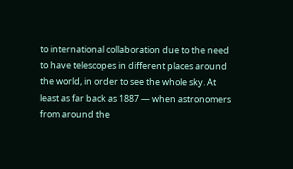to international collaboration due to the need to have telescopes in different places around the world, in order to see the whole sky. At least as far back as 1887 — when astronomers from around the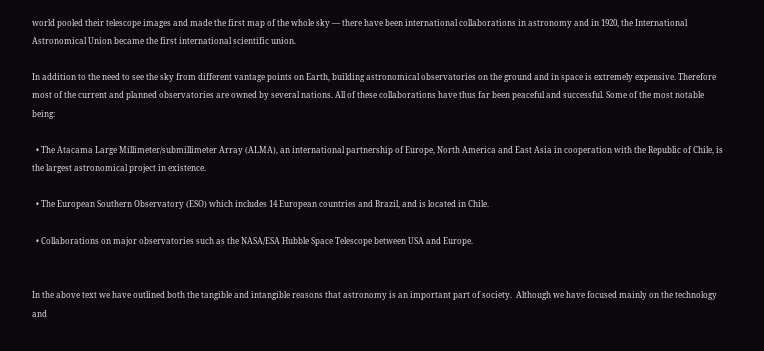world pooled their telescope images and made the first map of the whole sky — there have been international collaborations in astronomy and in 1920, the International Astronomical Union became the first international scientific union.

In addition to the need to see the sky from different vantage points on Earth, building astronomical observatories on the ground and in space is extremely expensive. Therefore most of the current and planned observatories are owned by several nations. All of these collaborations have thus far been peaceful and successful. Some of the most notable being:

  • The Atacama Large Millimeter/submillimeter Array (ALMA), an international partnership of Europe, North America and East Asia in cooperation with the Republic of Chile, is the largest astronomical project in existence.

  • The European Southern Observatory (ESO) which includes 14 European countries and Brazil, and is located in Chile.

  • Collaborations on major observatories such as the NASA/ESA Hubble Space Telescope between USA and Europe.


In the above text we have outlined both the tangible and intangible reasons that astronomy is an important part of society.  Although we have focused mainly on the technology and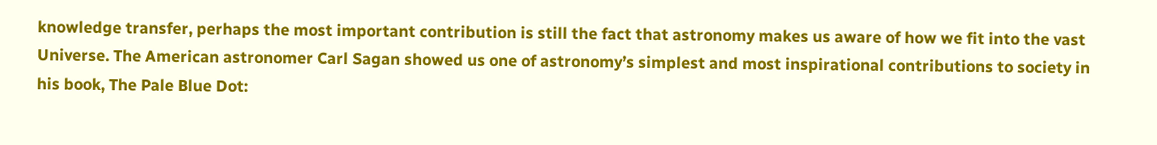knowledge transfer, perhaps the most important contribution is still the fact that astronomy makes us aware of how we fit into the vast Universe. The American astronomer Carl Sagan showed us one of astronomy’s simplest and most inspirational contributions to society in his book, The Pale Blue Dot: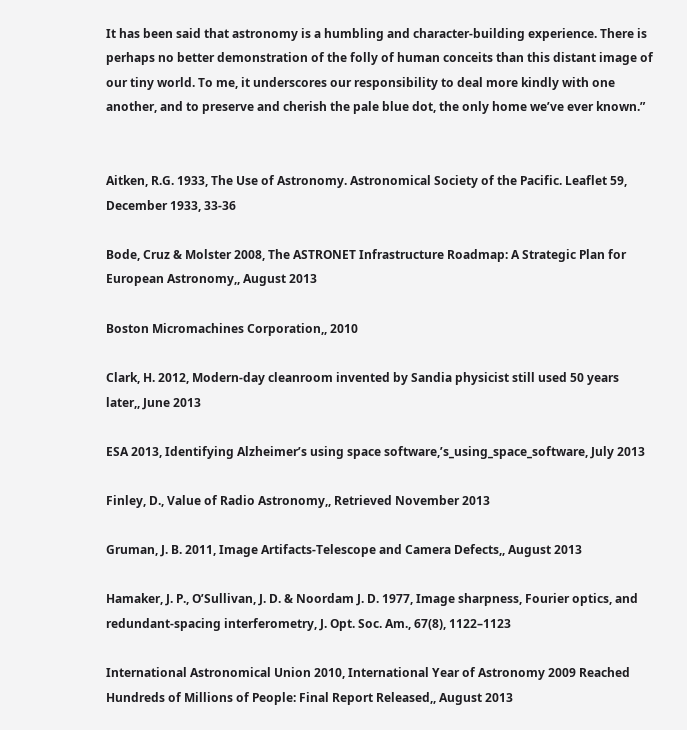It has been said that astronomy is a humbling and character-building experience. There is perhaps no better demonstration of the folly of human conceits than this distant image of our tiny world. To me, it underscores our responsibility to deal more kindly with one another, and to preserve and cherish the pale blue dot, the only home we’ve ever known.”


Aitken, R.G. 1933, The Use of Astronomy. Astronomical Society of the Pacific. Leaflet 59, December 1933, 33-36

Bode, Cruz & Molster 2008, The ASTRONET Infrastructure Roadmap: A Strategic Plan for European Astronomy,, August 2013

Boston Micromachines Corporation,, 2010

Clark, H. 2012, Modern-day cleanroom invented by Sandia physicist still used 50 years later,, June 2013

ESA 2013, Identifying Alzheimer’s using space software,’s_using_space_software, July 2013

Finley, D., Value of Radio Astronomy,, Retrieved November 2013

Gruman, J. B. 2011, Image Artifacts-Telescope and Camera Defects,, August 2013

Hamaker, J. P., O’Sullivan, J. D. & Noordam J. D. 1977, Image sharpness, Fourier optics, and redundant-spacing interferometry, J. Opt. Soc. Am., 67(8), 1122–1123

International Astronomical Union 2010, International Year of Astronomy 2009 Reached Hundreds of Millions of People: Final Report Released,, August 2013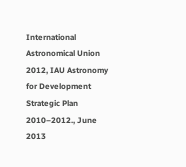International Astronomical Union 2012, IAU Astronomy for Development Strategic Plan 2010–2012., June 2013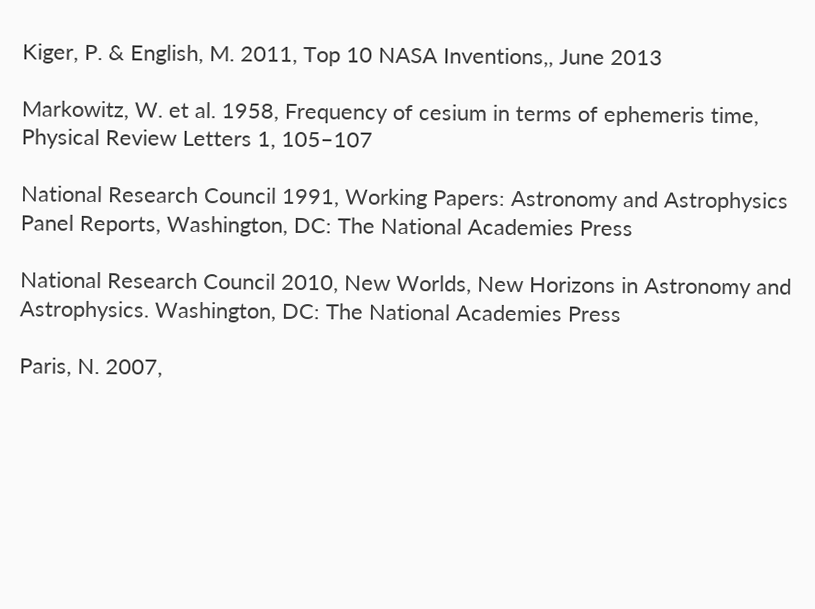Kiger, P. & English, M. 2011, Top 10 NASA Inventions,, June 2013

Markowitz, W. et al. 1958, Frequency of cesium in terms of ephemeris time, Physical Review Letters 1, 105–107

National Research Council 1991, Working Papers: Astronomy and Astrophysics Panel Reports, Washington, DC: The National Academies Press

National Research Council 2010, New Worlds, New Horizons in Astronomy and Astrophysics. Washington, DC: The National Academies Press

Paris, N. 2007,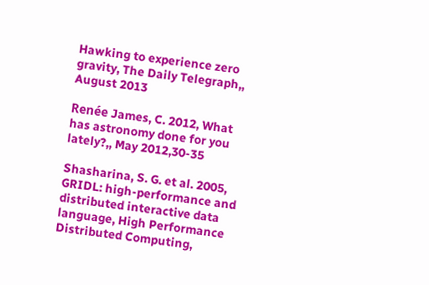Hawking to experience zero gravity, The Daily Telegraph,, August 2013

Renée James, C. 2012, What has astronomy done for you lately?,, May 2012,30-35

Shasharina, S. G. et al. 2005, GRIDL: high-performance and distributed interactive data language, High Performance Distributed Computing,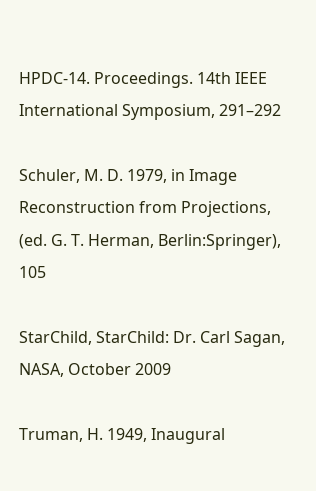HPDC-14. Proceedings. 14th IEEE International Symposium, 291–292

Schuler, M. D. 1979, in Image Reconstruction from Projections, (ed. G. T. Herman, Berlin:Springer), 105

StarChild, StarChild: Dr. Carl Sagan, NASA, October 2009

Truman, H. 1949, Inaugural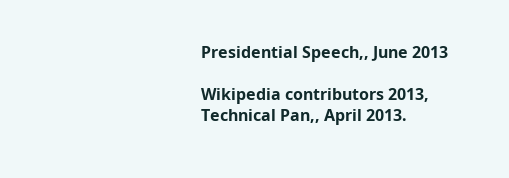Presidential Speech,, June 2013

Wikipedia contributors 2013, Technical Pan,, April 2013.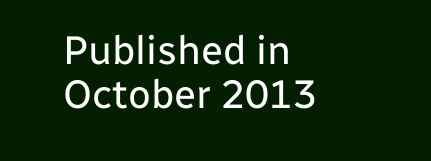Published in October 2013